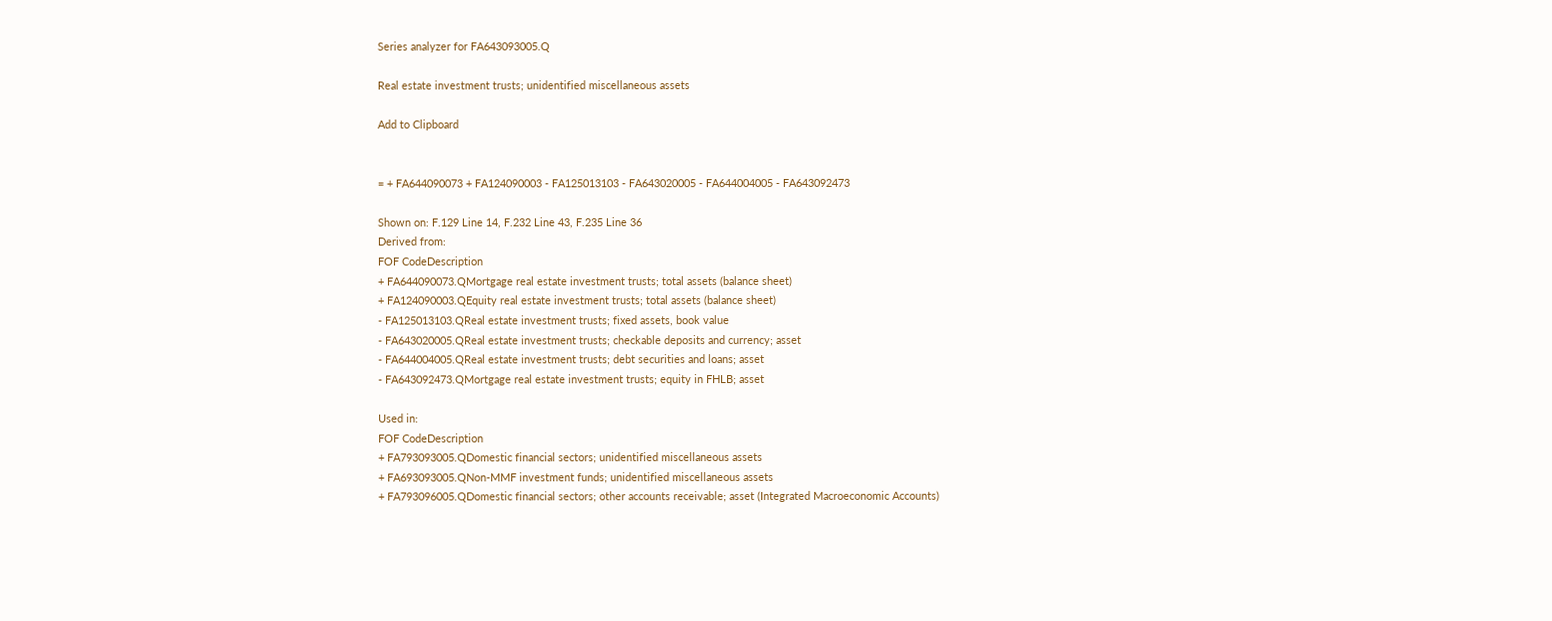Series analyzer for FA643093005.Q

Real estate investment trusts; unidentified miscellaneous assets

Add to Clipboard


= + FA644090073 + FA124090003 - FA125013103 - FA643020005 - FA644004005 - FA643092473

Shown on: F.129 Line 14, F.232 Line 43, F.235 Line 36
Derived from:
FOF CodeDescription
+ FA644090073.QMortgage real estate investment trusts; total assets (balance sheet)
+ FA124090003.QEquity real estate investment trusts; total assets (balance sheet)
- FA125013103.QReal estate investment trusts; fixed assets, book value
- FA643020005.QReal estate investment trusts; checkable deposits and currency; asset
- FA644004005.QReal estate investment trusts; debt securities and loans; asset
- FA643092473.QMortgage real estate investment trusts; equity in FHLB; asset

Used in:
FOF CodeDescription
+ FA793093005.QDomestic financial sectors; unidentified miscellaneous assets
+ FA693093005.QNon-MMF investment funds; unidentified miscellaneous assets
+ FA793096005.QDomestic financial sectors; other accounts receivable; asset (Integrated Macroeconomic Accounts)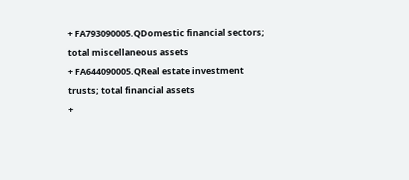+ FA793090005.QDomestic financial sectors; total miscellaneous assets
+ FA644090005.QReal estate investment trusts; total financial assets
+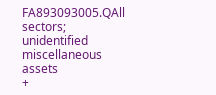FA893093005.QAll sectors; unidentified miscellaneous assets
+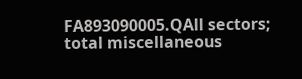FA893090005.QAll sectors; total miscellaneous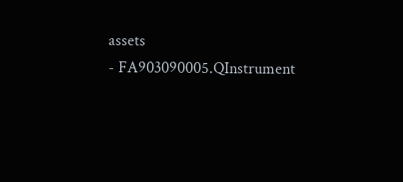assets
- FA903090005.QInstrument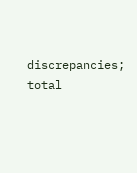discrepancies; total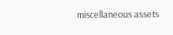miscellaneous assets